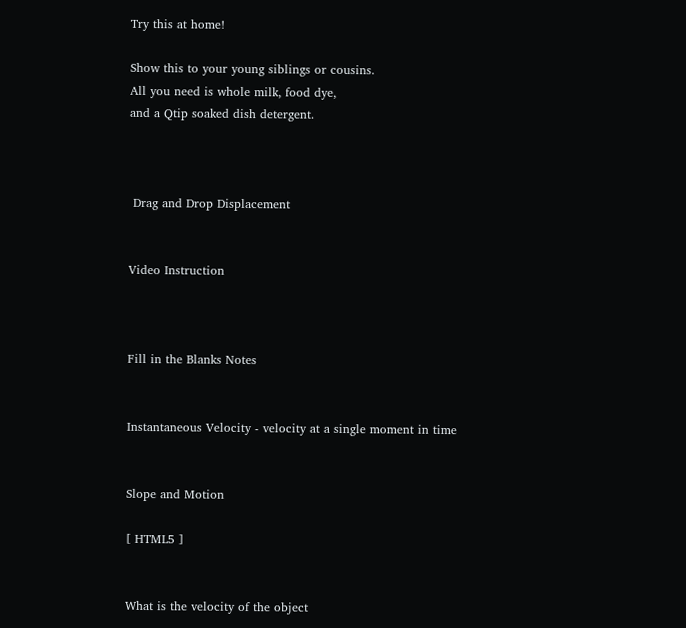Try this at home!

Show this to your young siblings or cousins.
All you need is whole milk, food dye,
and a Qtip soaked dish detergent.



 Drag and Drop Displacement


Video Instruction



Fill in the Blanks Notes


Instantaneous Velocity - velocity at a single moment in time


Slope and Motion

[ HTML5 ]


What is the velocity of the object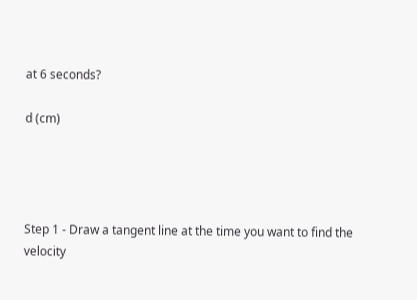at 6 seconds?

d (cm)




Step 1 - Draw a tangent line at the time you want to find the velocity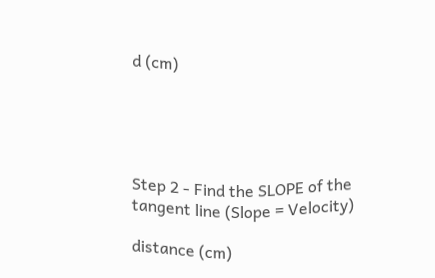d (cm)





Step 2 - Find the SLOPE of the tangent line (Slope = Velocity)

distance (cm)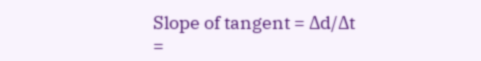Slope of tangent = ∆d/∆t
=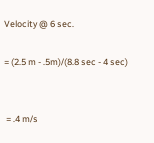Velocity @ 6 sec.

= (2.5 m - .5m)/(8.8 sec - 4 sec)


 = .4 m/s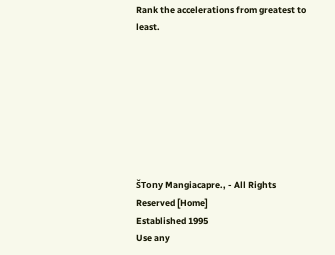Rank the accelerations from greatest to least.








ŠTony Mangiacapre., - All Rights Reserved [Home]
Established 1995
Use any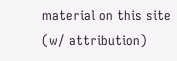material on this site (w/ attribution)